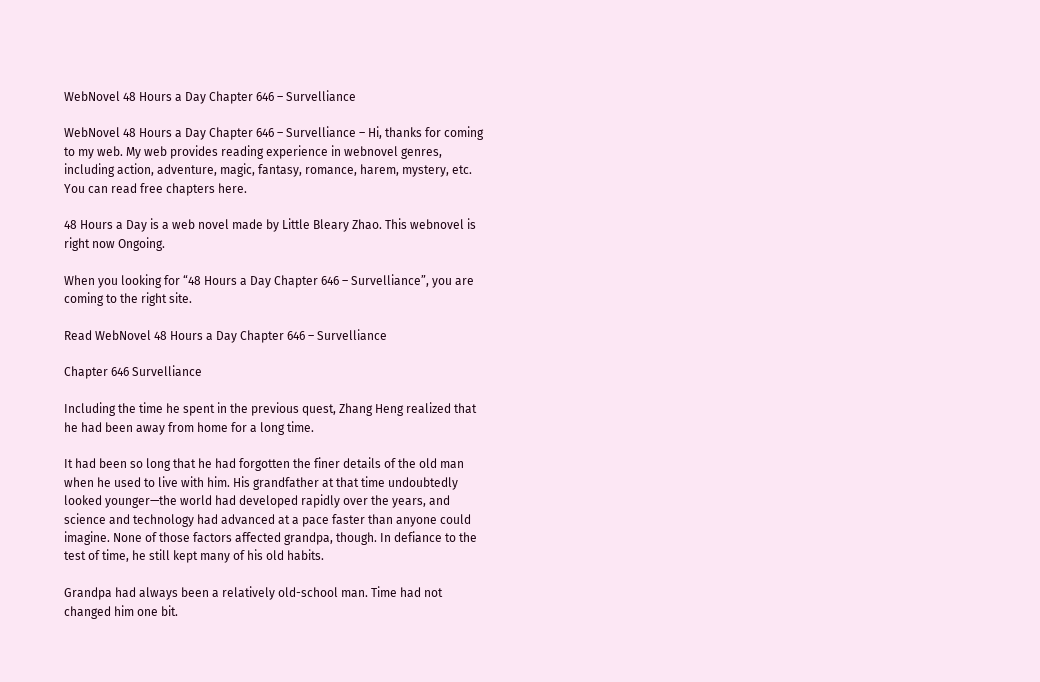WebNovel 48 Hours a Day Chapter 646 – Survelliance

WebNovel 48 Hours a Day Chapter 646 – Survelliance – Hi, thanks for coming to my web. My web provides reading experience in webnovel genres, including action, adventure, magic, fantasy, romance, harem, mystery, etc. You can read free chapters here.

48 Hours a Day is a web novel made by Little Bleary Zhao. This webnovel is right now Ongoing.

When you looking for “48 Hours a Day Chapter 646 – Survelliance”, you are coming to the right site.

Read WebNovel 48 Hours a Day Chapter 646 – Survelliance

Chapter 646 Survelliance

Including the time he spent in the previous quest, Zhang Heng realized that he had been away from home for a long time.

It had been so long that he had forgotten the finer details of the old man when he used to live with him. His grandfather at that time undoubtedly looked younger—the world had developed rapidly over the years, and science and technology had advanced at a pace faster than anyone could imagine. None of those factors affected grandpa, though. In defiance to the test of time, he still kept many of his old habits.

Grandpa had always been a relatively old-school man. Time had not changed him one bit.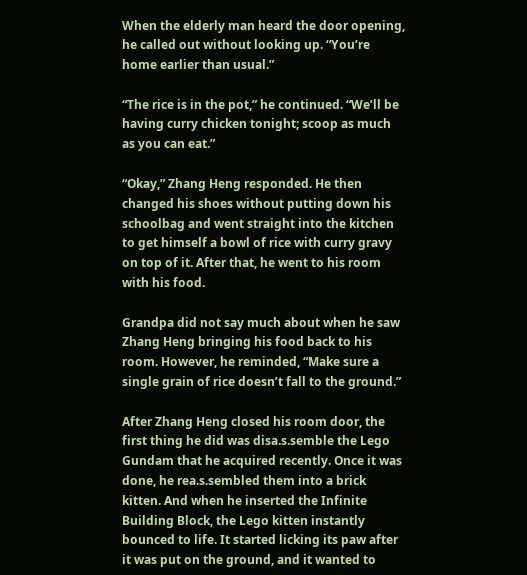When the elderly man heard the door opening, he called out without looking up. “You’re home earlier than usual.”

“The rice is in the pot,” he continued. “We’ll be having curry chicken tonight; scoop as much as you can eat.”

“Okay,” Zhang Heng responded. He then changed his shoes without putting down his schoolbag and went straight into the kitchen to get himself a bowl of rice with curry gravy on top of it. After that, he went to his room with his food.

Grandpa did not say much about when he saw Zhang Heng bringing his food back to his room. However, he reminded, “Make sure a single grain of rice doesn’t fall to the ground.”

After Zhang Heng closed his room door, the first thing he did was disa.s.semble the Lego Gundam that he acquired recently. Once it was done, he rea.s.sembled them into a brick kitten. And when he inserted the Infinite Building Block, the Lego kitten instantly bounced to life. It started licking its paw after it was put on the ground, and it wanted to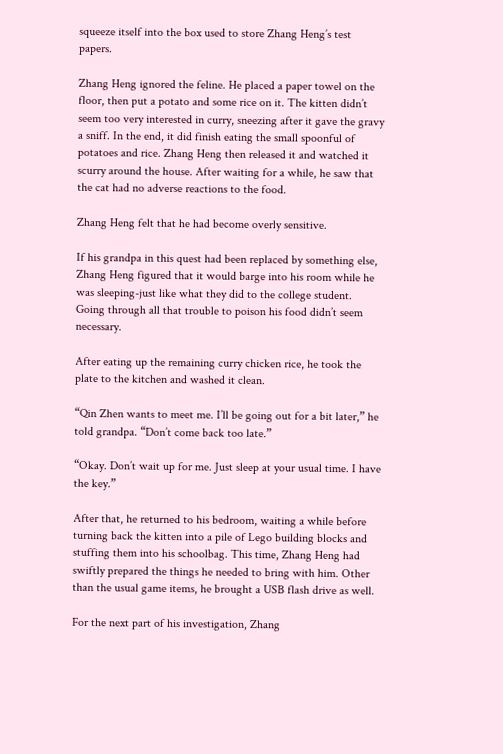squeeze itself into the box used to store Zhang Heng’s test papers.

Zhang Heng ignored the feline. He placed a paper towel on the floor, then put a potato and some rice on it. The kitten didn’t seem too very interested in curry, sneezing after it gave the gravy a sniff. In the end, it did finish eating the small spoonful of potatoes and rice. Zhang Heng then released it and watched it scurry around the house. After waiting for a while, he saw that the cat had no adverse reactions to the food.

Zhang Heng felt that he had become overly sensitive.

If his grandpa in this quest had been replaced by something else, Zhang Heng figured that it would barge into his room while he was sleeping-just like what they did to the college student. Going through all that trouble to poison his food didn’t seem necessary.

After eating up the remaining curry chicken rice, he took the plate to the kitchen and washed it clean.

“Qin Zhen wants to meet me. I’ll be going out for a bit later,” he told grandpa. “Don’t come back too late.”

“Okay. Don’t wait up for me. Just sleep at your usual time. I have the key.”

After that, he returned to his bedroom, waiting a while before turning back the kitten into a pile of Lego building blocks and stuffing them into his schoolbag. This time, Zhang Heng had swiftly prepared the things he needed to bring with him. Other than the usual game items, he brought a USB flash drive as well.

For the next part of his investigation, Zhang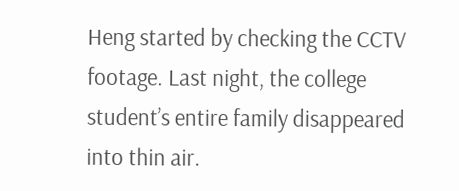Heng started by checking the CCTV footage. Last night, the college student’s entire family disappeared into thin air.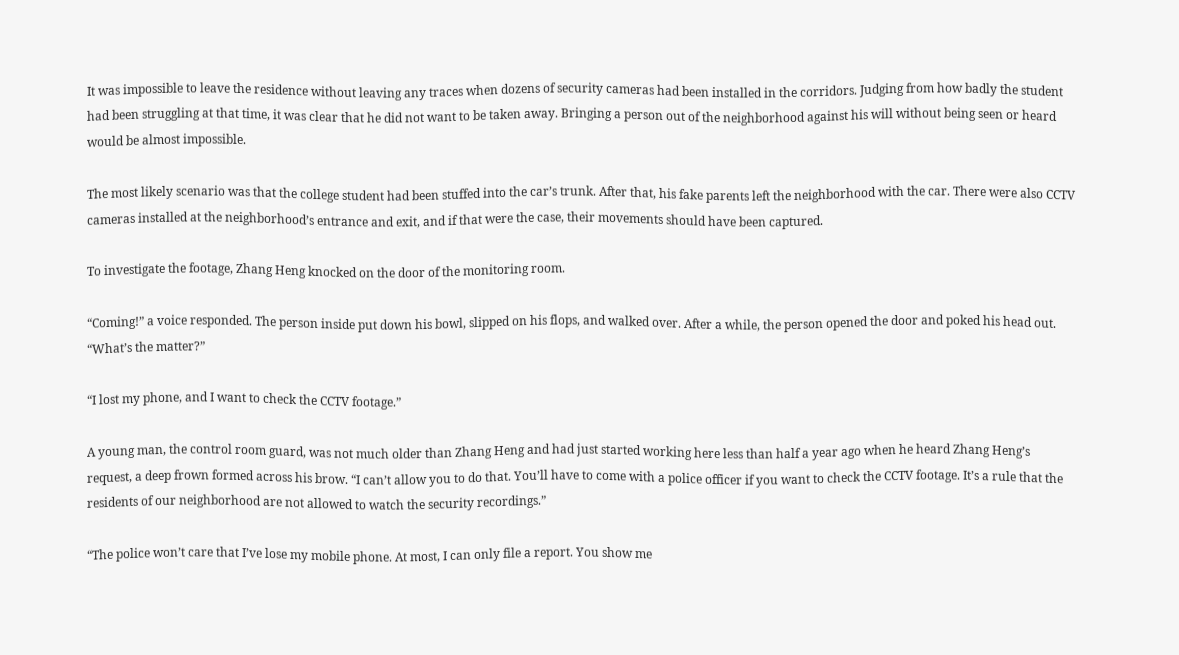It was impossible to leave the residence without leaving any traces when dozens of security cameras had been installed in the corridors. Judging from how badly the student had been struggling at that time, it was clear that he did not want to be taken away. Bringing a person out of the neighborhood against his will without being seen or heard would be almost impossible.

The most likely scenario was that the college student had been stuffed into the car’s trunk. After that, his fake parents left the neighborhood with the car. There were also CCTV cameras installed at the neighborhood’s entrance and exit, and if that were the case, their movements should have been captured.

To investigate the footage, Zhang Heng knocked on the door of the monitoring room.

“Coming!” a voice responded. The person inside put down his bowl, slipped on his flops, and walked over. After a while, the person opened the door and poked his head out. “What’s the matter?”

“I lost my phone, and I want to check the CCTV footage.”

A young man, the control room guard, was not much older than Zhang Heng and had just started working here less than half a year ago when he heard Zhang Heng’s request, a deep frown formed across his brow. “I can’t allow you to do that. You’ll have to come with a police officer if you want to check the CCTV footage. It’s a rule that the residents of our neighborhood are not allowed to watch the security recordings.”

“The police won’t care that I’ve lose my mobile phone. At most, I can only file a report. You show me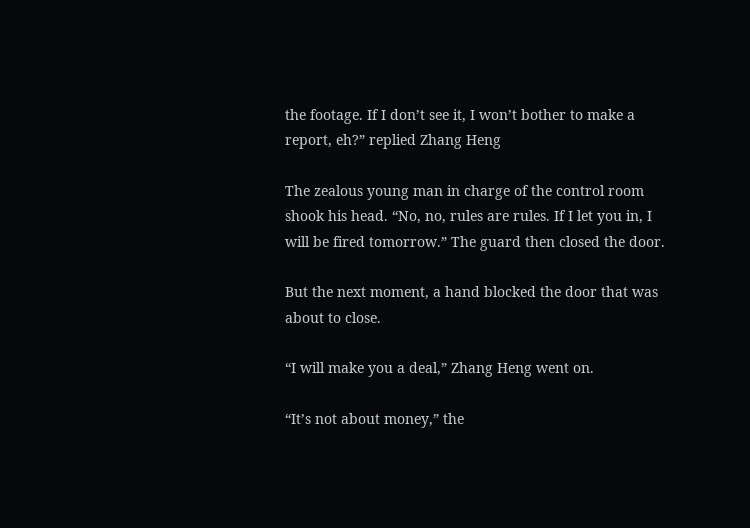the footage. If I don’t see it, I won’t bother to make a report, eh?” replied Zhang Heng

The zealous young man in charge of the control room shook his head. “No, no, rules are rules. If I let you in, I will be fired tomorrow.” The guard then closed the door.

But the next moment, a hand blocked the door that was about to close.

“I will make you a deal,” Zhang Heng went on.

“It’s not about money,” the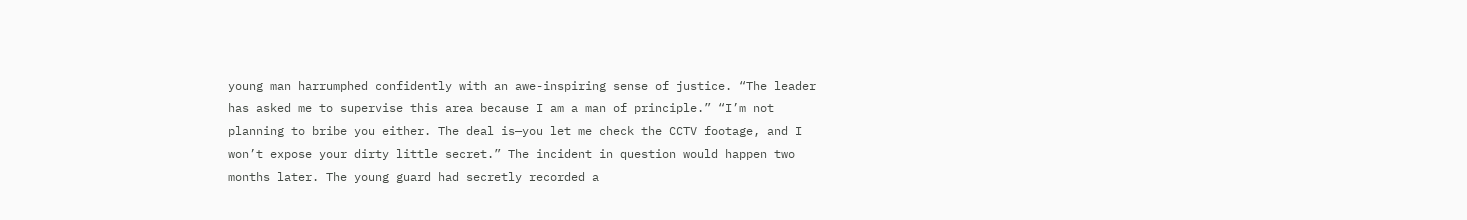young man harrumphed confidently with an awe-inspiring sense of justice. “The leader has asked me to supervise this area because I am a man of principle.” “I’m not planning to bribe you either. The deal is—you let me check the CCTV footage, and I won’t expose your dirty little secret.” The incident in question would happen two months later. The young guard had secretly recorded a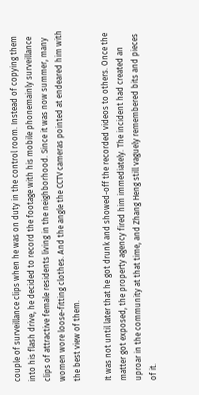couple of surveillance clips when he was on duty in the control room. Instead of copying them into his flash drive, he decided to record the footage with his mobile phonemainly surveillance clips of attractive female residents living in the neighborhood. Since it was now summer, many women wore loose-fitting clothes. And the angle the CCTV cameras pointed at endeared him with the best view of them.

It was not until later that he got drunk and showed-off the recorded videos to others. Once the matter got exposed, the property agency fired him immediately. The incident had created an uproar in the community at that time, and Zhang Heng still vaguely remembered bits and pieces of it.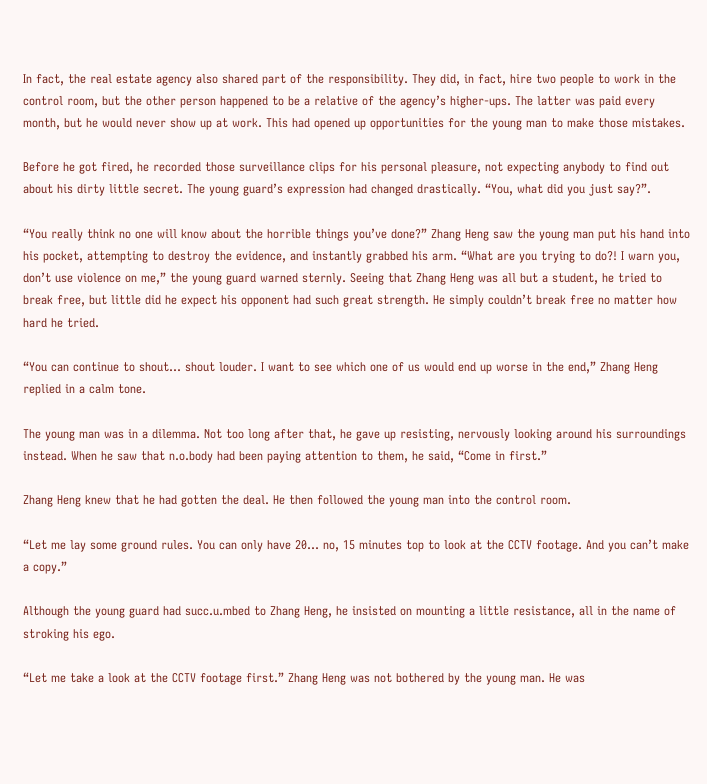In fact, the real estate agency also shared part of the responsibility. They did, in fact, hire two people to work in the control room, but the other person happened to be a relative of the agency’s higher-ups. The latter was paid every month, but he would never show up at work. This had opened up opportunities for the young man to make those mistakes.

Before he got fired, he recorded those surveillance clips for his personal pleasure, not expecting anybody to find out about his dirty little secret. The young guard’s expression had changed drastically. “You, what did you just say?”.

“You really think no one will know about the horrible things you’ve done?” Zhang Heng saw the young man put his hand into his pocket, attempting to destroy the evidence, and instantly grabbed his arm. “What are you trying to do?! I warn you, don’t use violence on me,” the young guard warned sternly. Seeing that Zhang Heng was all but a student, he tried to break free, but little did he expect his opponent had such great strength. He simply couldn’t break free no matter how hard he tried.

“You can continue to shout… shout louder. I want to see which one of us would end up worse in the end,” Zhang Heng replied in a calm tone.

The young man was in a dilemma. Not too long after that, he gave up resisting, nervously looking around his surroundings instead. When he saw that n.o.body had been paying attention to them, he said, “Come in first.”

Zhang Heng knew that he had gotten the deal. He then followed the young man into the control room.

“Let me lay some ground rules. You can only have 20… no, 15 minutes top to look at the CCTV footage. And you can’t make a copy.”

Although the young guard had succ.u.mbed to Zhang Heng, he insisted on mounting a little resistance, all in the name of stroking his ego.

“Let me take a look at the CCTV footage first.” Zhang Heng was not bothered by the young man. He was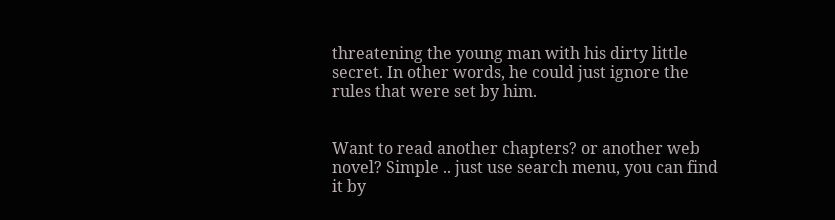threatening the young man with his dirty little secret. In other words, he could just ignore the rules that were set by him.


Want to read another chapters? or another web novel? Simple .. just use search menu, you can find it by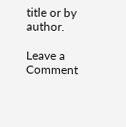title or by author.

Leave a Comment